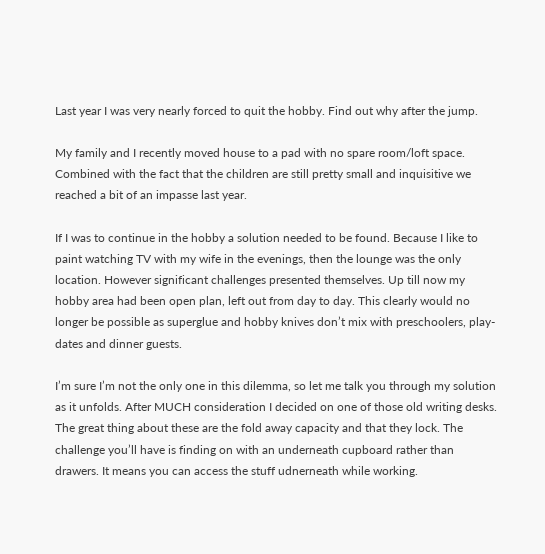Last year I was very nearly forced to quit the hobby. Find out why after the jump.

My family and I recently moved house to a pad with no spare room/loft space. Combined with the fact that the children are still pretty small and inquisitive we reached a bit of an impasse last year.

If I was to continue in the hobby a solution needed to be found. Because I like to paint watching TV with my wife in the evenings, then the lounge was the only location. However significant challenges presented themselves. Up till now my hobby area had been open plan, left out from day to day. This clearly would no longer be possible as superglue and hobby knives don’t mix with preschoolers, play-dates and dinner guests.

I’m sure I’m not the only one in this dilemma, so let me talk you through my solution as it unfolds. After MUCH consideration I decided on one of those old writing desks. The great thing about these are the fold away capacity and that they lock. The challenge you’ll have is finding on with an underneath cupboard rather than drawers. It means you can access the stuff udnerneath while working.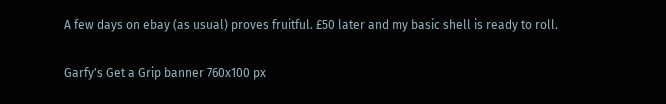A few days on ebay (as usual) proves fruitful. £50 later and my basic shell is ready to roll.

Garfy's Get a Grip banner 760x100 px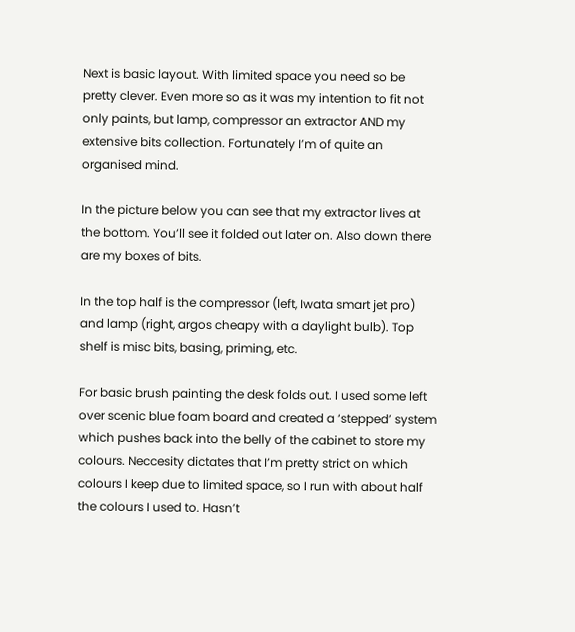Next is basic layout. With limited space you need so be pretty clever. Even more so as it was my intention to fit not only paints, but lamp, compressor an extractor AND my extensive bits collection. Fortunately I’m of quite an organised mind.

In the picture below you can see that my extractor lives at the bottom. You’ll see it folded out later on. Also down there are my boxes of bits.

In the top half is the compressor (left, Iwata smart jet pro) and lamp (right, argos cheapy with a daylight bulb). Top shelf is misc bits, basing, priming, etc.

For basic brush painting the desk folds out. I used some left over scenic blue foam board and created a ‘stepped’ system which pushes back into the belly of the cabinet to store my colours. Neccesity dictates that I’m pretty strict on which colours I keep due to limited space, so I run with about half the colours I used to. Hasn’t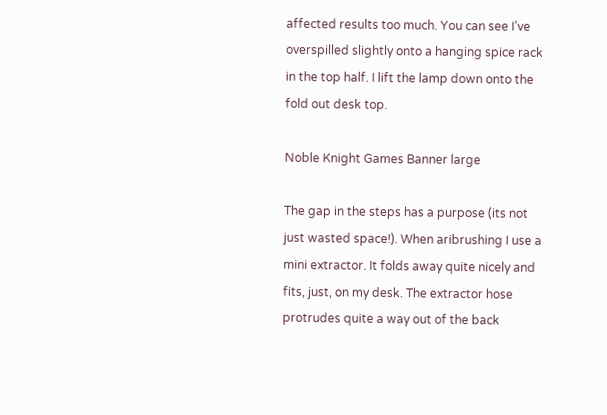affected results too much. You can see I’ve overspilled slightly onto a hanging spice rack in the top half. I lift the lamp down onto the fold out desk top.

Noble Knight Games Banner large

The gap in the steps has a purpose (its not just wasted space!). When aribrushing I use a mini extractor. It folds away quite nicely and fits, just, on my desk. The extractor hose protrudes quite a way out of the back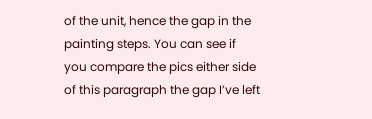of the unit, hence the gap in the painting steps. You can see if you compare the pics either side of this paragraph the gap I’ve left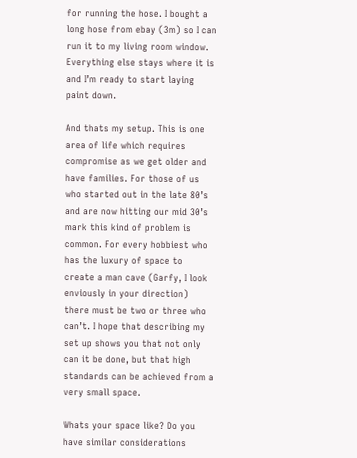for running the hose. I bought a long hose from ebay (3m) so I can run it to my living room window. Everything else stays where it is and I’m ready to start laying paint down.

And thats my setup. This is one area of life which requires compromise as we get older and have families. For those of us who started out in the late 80’s and are now hitting our mid 30’s mark this kind of problem is common. For every hobbiest who has the luxury of space to create a man cave (Garfy, I look enviously in your direction) there must be two or three who can’t. I hope that describing my set up shows you that not only can it be done, but that high standards can be achieved from a very small space.

Whats your space like? Do you have similar considerations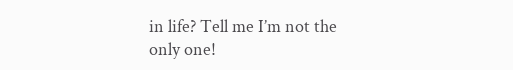in life? Tell me I’m not the only one!